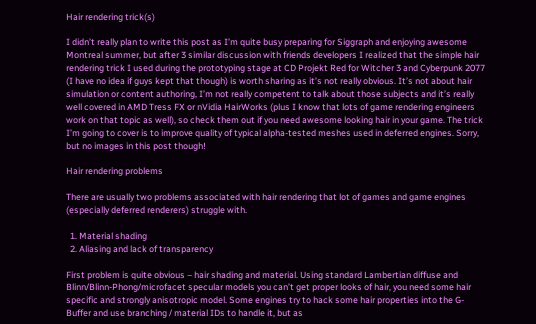Hair rendering trick(s)

I didn’t really plan to write this post as I’m quite busy preparing for Siggraph and enjoying awesome Montreal summer, but after 3 similar discussion with friends developers I realized that the simple hair rendering trick I used during the prototyping stage at CD Projekt Red for Witcher 3 and Cyberpunk 2077 (I have no idea if guys kept that though) is worth sharing as it’s not really obvious. It’s not about hair simulation or content authoring, I’m not really competent to talk about those subjects and it’s really well covered in AMD Tress FX or nVidia HairWorks (plus I know that lots of game rendering engineers work on that topic as well), so check them out if you need awesome looking hair in your game. The trick I’m going to cover is to improve quality of typical alpha-tested meshes used in deferred engines. Sorry, but no images in this post though!

Hair rendering problems

There are usually two problems associated with hair rendering that lot of games and game engines (especially deferred renderers) struggle with.

  1. Material shading
  2. Aliasing and lack of transparency

First problem is quite obvious – hair shading and material. Using standard Lambertian diffuse and Blinn/Blinn-Phong/microfacet specular models you can’t get proper looks of hair, you need some hair specific and strongly anisotropic model. Some engines try to hack some hair properties into the G-Buffer and use branching / material IDs to handle it, but as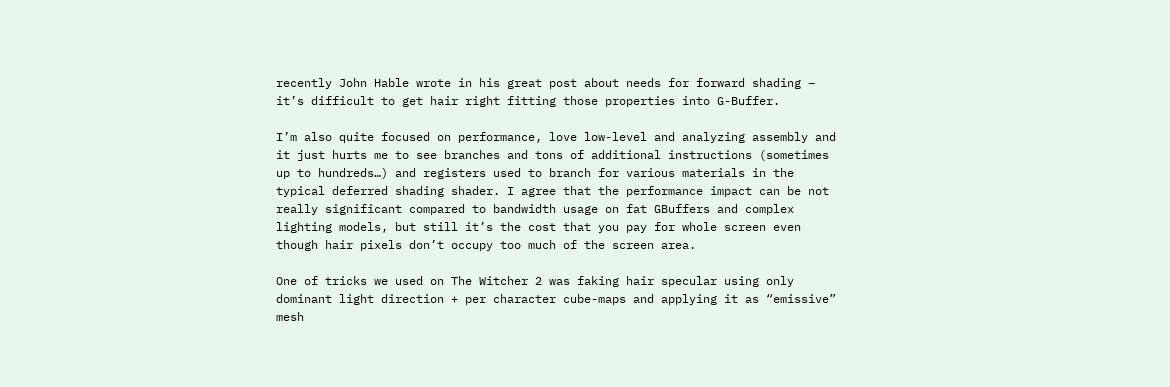recently John Hable wrote in his great post about needs for forward shading – it’s difficult to get hair right fitting those properties into G-Buffer.

I’m also quite focused on performance, love low-level and analyzing assembly and it just hurts me to see branches and tons of additional instructions (sometimes up to hundreds…) and registers used to branch for various materials in the typical deferred shading shader. I agree that the performance impact can be not really significant compared to bandwidth usage on fat GBuffers and complex lighting models, but still it’s the cost that you pay for whole screen even though hair pixels don’t occupy too much of the screen area.

One of tricks we used on The Witcher 2 was faking hair specular using only dominant light direction + per character cube-maps and applying it as “emissive” mesh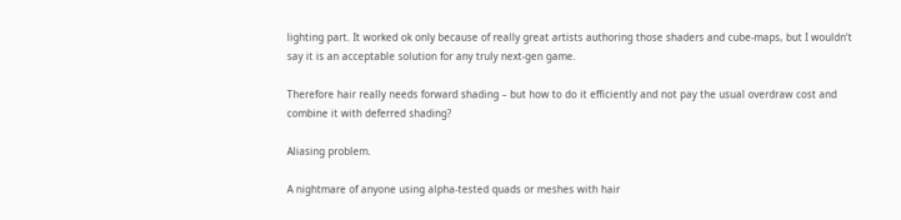lighting part. It worked ok only because of really great artists authoring those shaders and cube-maps, but I wouldn’t say it is an acceptable solution for any truly next-gen game.

Therefore hair really needs forward shading – but how to do it efficiently and not pay the usual overdraw cost and combine it with deferred shading?

Aliasing problem.

A nightmare of anyone using alpha-tested quads or meshes with hair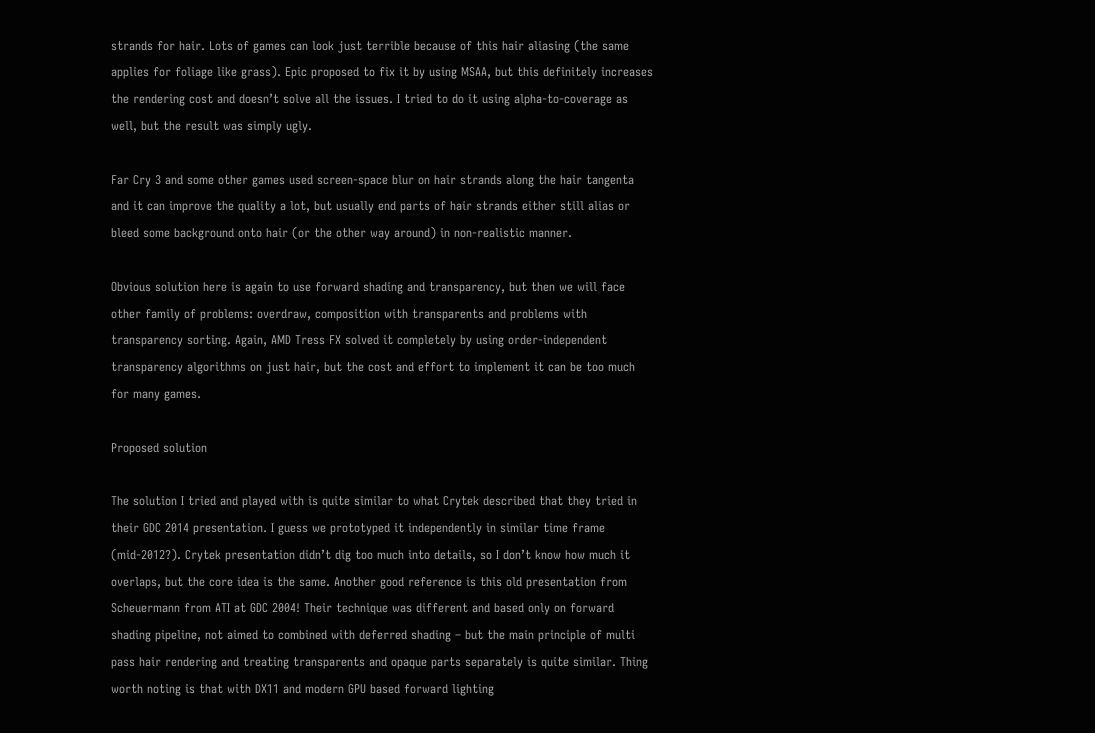strands for hair. Lots of games can look just terrible because of this hair aliasing (the same applies for foliage like grass). Epic proposed to fix it by using MSAA, but this definitely increases the rendering cost and doesn’t solve all the issues. I tried to do it using alpha-to-coverage as well, but the result was simply ugly.

Far Cry 3 and some other games used screen-space blur on hair strands along the hair tangenta and it can improve the quality a lot, but usually end parts of hair strands either still alias or bleed some background onto hair (or the other way around) in non-realistic manner.

Obvious solution here is again to use forward shading and transparency, but then we will face other family of problems: overdraw, composition with transparents and problems with transparency sorting. Again, AMD Tress FX solved it completely by using order-independent transparency algorithms on just hair, but the cost and effort to implement it can be too much for many games.

Proposed solution

The solution I tried and played with is quite similar to what Crytek described that they tried in their GDC 2014 presentation. I guess we prototyped it independently in similar time frame (mid-2012?). Crytek presentation didn’t dig too much into details, so I don’t know how much it overlaps, but the core idea is the same. Another good reference is this old presentation from Scheuermann from ATI at GDC 2004! Their technique was different and based only on forward shading pipeline, not aimed to combined with deferred shading – but the main principle of multi pass hair rendering and treating transparents and opaque parts separately is quite similar. Thing worth noting is that with DX11 and modern GPU based forward lighting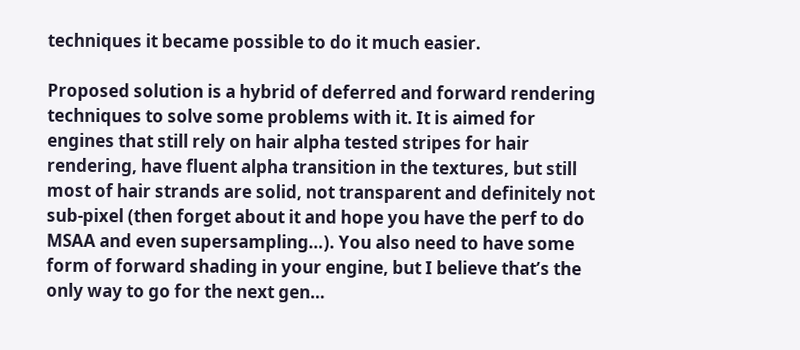techniques it became possible to do it much easier.

Proposed solution is a hybrid of deferred and forward rendering techniques to solve some problems with it. It is aimed for engines that still rely on hair alpha tested stripes for hair rendering, have fluent alpha transition in the textures, but still most of hair strands are solid, not transparent and definitely not sub-pixel (then forget about it and hope you have the perf to do MSAA and even supersampling…). You also need to have some form of forward shading in your engine, but I believe that’s the only way to go for the next gen…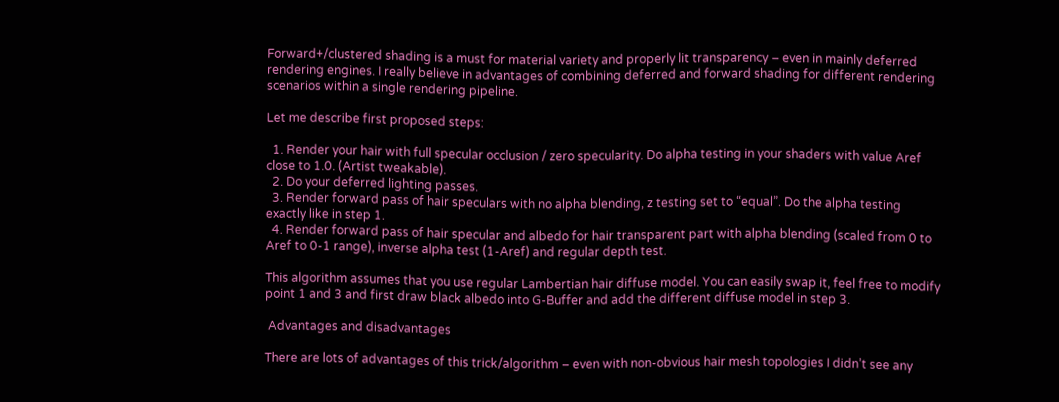Forward+/clustered shading is a must for material variety and properly lit transparency – even in mainly deferred rendering engines. I really believe in advantages of combining deferred and forward shading for different rendering scenarios within a single rendering pipeline.

Let me describe first proposed steps:

  1. Render your hair with full specular occlusion / zero specularity. Do alpha testing in your shaders with value Aref close to 1.0. (Artist tweakable).
  2. Do your deferred lighting passes.
  3. Render forward pass of hair speculars with no alpha blending, z testing set to “equal”. Do the alpha testing exactly like in step 1.
  4. Render forward pass of hair specular and albedo for hair transparent part with alpha blending (scaled from 0 to Aref to 0-1 range), inverse alpha test (1-Aref) and regular depth test.

This algorithm assumes that you use regular Lambertian hair diffuse model. You can easily swap it, feel free to modify point 1 and 3 and first draw black albedo into G-Buffer and add the different diffuse model in step 3.

 Advantages and disadvantages

There are lots of advantages of this trick/algorithm – even with non-obvious hair mesh topologies I didn’t see any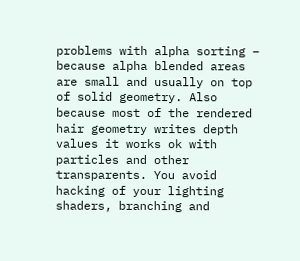problems with alpha sorting – because alpha blended areas are small and usually on top of solid geometry. Also because most of the rendered hair geometry writes depth values it works ok with particles and other transparents. You avoid hacking of your lighting shaders, branching and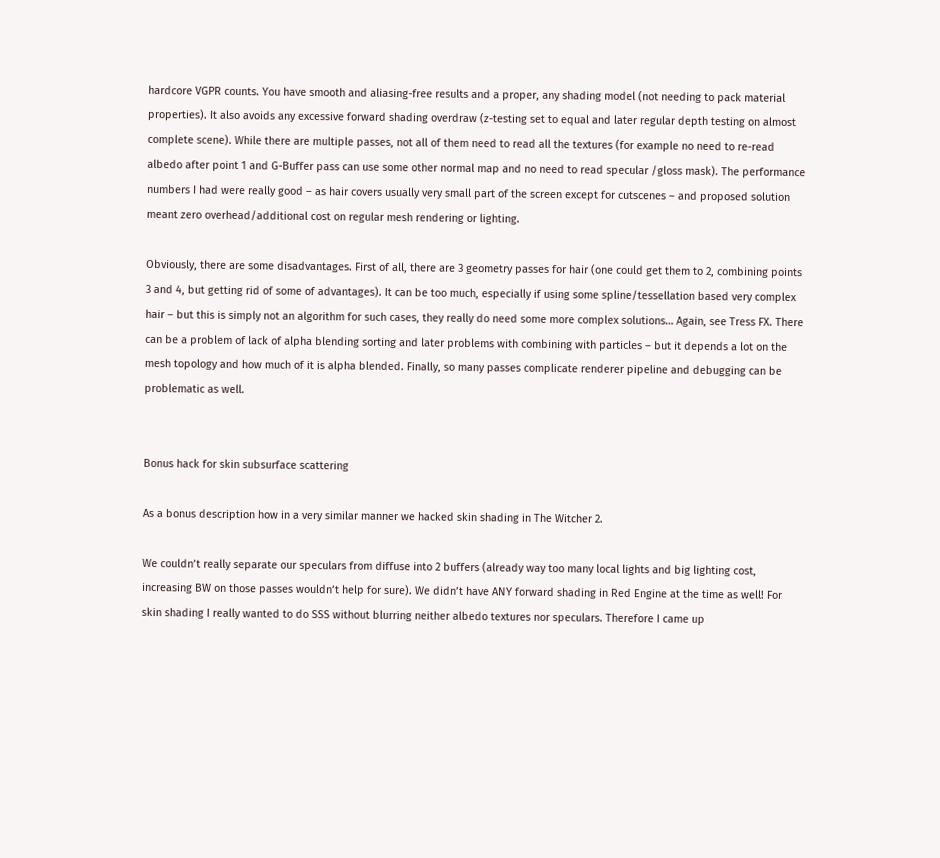hardcore VGPR counts. You have smooth and aliasing-free results and a proper, any shading model (not needing to pack material properties). It also avoids any excessive forward shading overdraw (z-testing set to equal and later regular depth testing on almost complete scene). While there are multiple passes, not all of them need to read all the textures (for example no need to re-read albedo after point 1 and G-Buffer pass can use some other normal map and no need to read specular /gloss mask). The performance numbers I had were really good – as hair covers usually very small part of the screen except for cutscenes – and proposed solution meant zero overhead/additional cost on regular mesh rendering or lighting.

Obviously, there are some disadvantages. First of all, there are 3 geometry passes for hair (one could get them to 2, combining points 3 and 4, but getting rid of some of advantages). It can be too much, especially if using some spline/tessellation based very complex hair – but this is simply not an algorithm for such cases, they really do need some more complex solutions… Again, see Tress FX. There can be a problem of lack of alpha blending sorting and later problems with combining with particles – but it depends a lot on the mesh topology and how much of it is alpha blended. Finally, so many passes complicate renderer pipeline and debugging can be problematic as well.


Bonus hack for skin subsurface scattering

As a bonus description how in a very similar manner we hacked skin shading in The Witcher 2.

We couldn’t really separate our speculars from diffuse into 2 buffers (already way too many local lights and big lighting cost, increasing BW on those passes wouldn’t help for sure). We didn’t have ANY forward shading in Red Engine at the time as well! For skin shading I really wanted to do SSS without blurring neither albedo textures nor speculars. Therefore I came up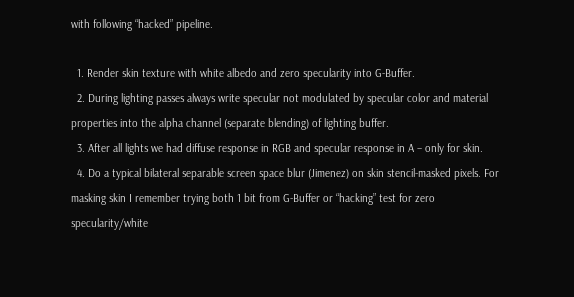with following “hacked” pipeline.

  1. Render skin texture with white albedo and zero specularity into G-Buffer.
  2. During lighting passes always write specular not modulated by specular color and material properties into the alpha channel (separate blending) of lighting buffer.
  3. After all lights we had diffuse response in RGB and specular response in A – only for skin.
  4. Do a typical bilateral separable screen space blur (Jimenez) on skin stencil-masked pixels. For masking skin I remember trying both 1 bit from G-Buffer or “hacking” test for zero specularity/white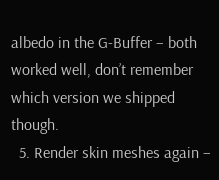albedo in the G-Buffer – both worked well, don’t remember which version we shipped though.
  5. Render skin meshes again –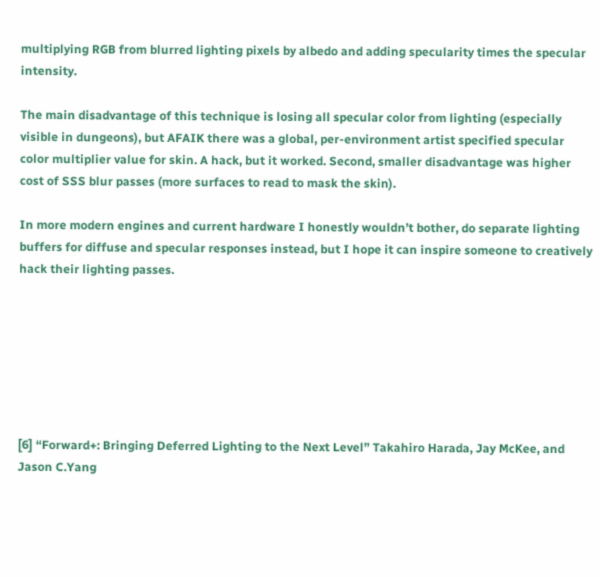multiplying RGB from blurred lighting pixels by albedo and adding specularity times the specular intensity.

The main disadvantage of this technique is losing all specular color from lighting (especially visible in dungeons), but AFAIK there was a global, per-environment artist specified specular color multiplier value for skin. A hack, but it worked. Second, smaller disadvantage was higher cost of SSS blur passes (more surfaces to read to mask the skin).

In more modern engines and current hardware I honestly wouldn’t bother, do separate lighting buffers for diffuse and specular responses instead, but I hope it can inspire someone to creatively hack their lighting passes.







[6] “Forward+: Bringing Deferred Lighting to the Next Level” Takahiro Harada, Jay McKee, and Jason C.Yang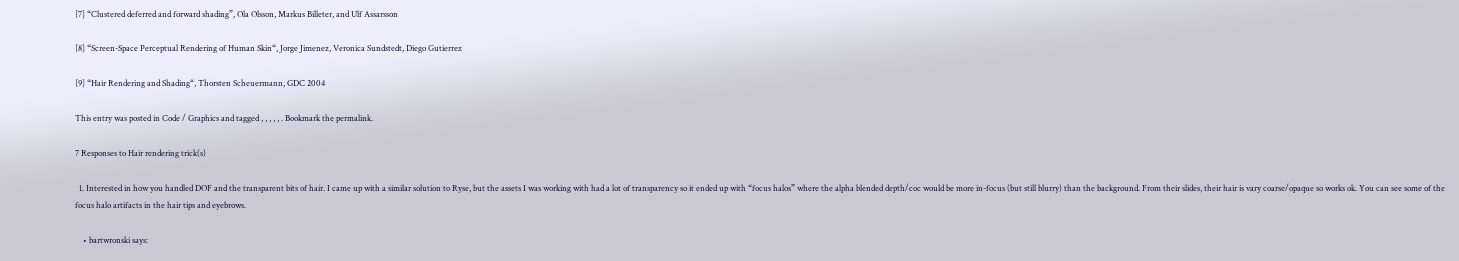[7] “Clustered deferred and forward shading”, Ola Olsson, Markus Billeter, and Ulf Assarsson

[8] “Screen-Space Perceptual Rendering of Human Skin“, Jorge Jimenez, Veronica Sundstedt, Diego Gutierrez

[9] “Hair Rendering and Shading“, Thorsten Scheuermann, GDC 2004

This entry was posted in Code / Graphics and tagged , , , , , . Bookmark the permalink.

7 Responses to Hair rendering trick(s)

  1. Interested in how you handled DOF and the transparent bits of hair. I came up with a similar solution to Ryse, but the assets I was working with had a lot of transparency so it ended up with “focus halos” where the alpha blended depth/coc would be more in-focus (but still blurry) than the background. From their slides, their hair is vary coarse/opaque so works ok. You can see some of the focus halo artifacts in the hair tips and eyebrows.

    • bartwronski says: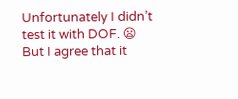Unfortunately I didn’t test it with DOF. 😦 But I agree that it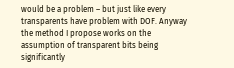would be a problem – but just like every transparents have problem with DOF. Anyway the method I propose works on the assumption of transparent bits being significantly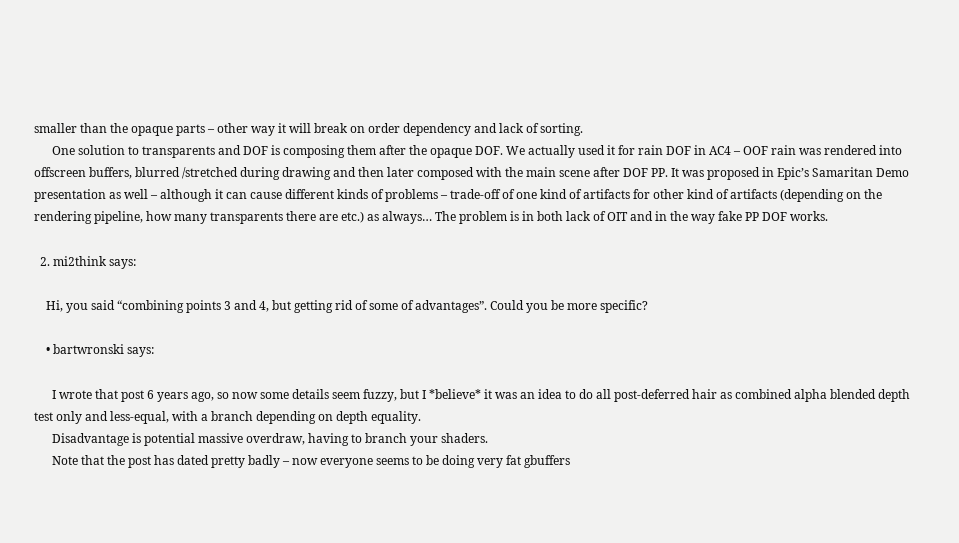smaller than the opaque parts – other way it will break on order dependency and lack of sorting.
      One solution to transparents and DOF is composing them after the opaque DOF. We actually used it for rain DOF in AC4 – OOF rain was rendered into offscreen buffers, blurred /stretched during drawing and then later composed with the main scene after DOF PP. It was proposed in Epic’s Samaritan Demo presentation as well – although it can cause different kinds of problems – trade-off of one kind of artifacts for other kind of artifacts (depending on the rendering pipeline, how many transparents there are etc.) as always… The problem is in both lack of OIT and in the way fake PP DOF works.

  2. mi2think says:

    Hi, you said “combining points 3 and 4, but getting rid of some of advantages”. Could you be more specific?

    • bartwronski says:

      I wrote that post 6 years ago, so now some details seem fuzzy, but I *believe* it was an idea to do all post-deferred hair as combined alpha blended depth test only and less-equal, with a branch depending on depth equality.
      Disadvantage is potential massive overdraw, having to branch your shaders.
      Note that the post has dated pretty badly – now everyone seems to be doing very fat gbuffers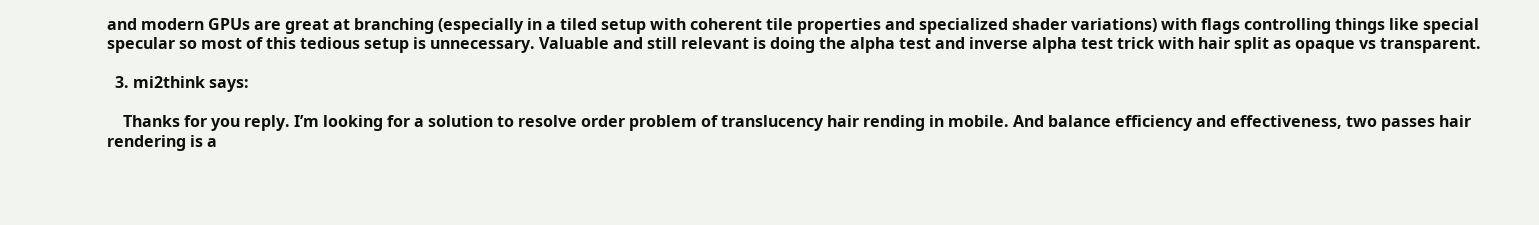and modern GPUs are great at branching (especially in a tiled setup with coherent tile properties and specialized shader variations) with flags controlling things like special specular so most of this tedious setup is unnecessary. Valuable and still relevant is doing the alpha test and inverse alpha test trick with hair split as opaque vs transparent.

  3. mi2think says:

    Thanks for you reply. I’m looking for a solution to resolve order problem of translucency hair rending in mobile. And balance efficiency and effectiveness, two passes hair rendering is a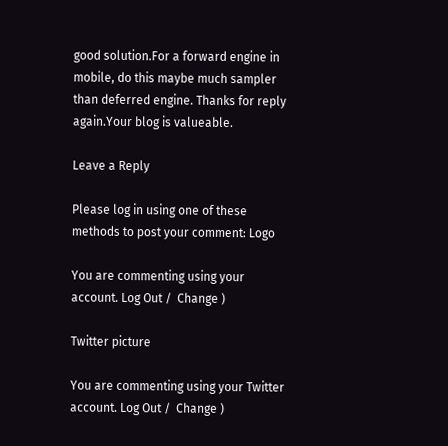good solution.For a forward engine in mobile, do this maybe much sampler than deferred engine. Thanks for reply again.Your blog is valueable.

Leave a Reply

Please log in using one of these methods to post your comment: Logo

You are commenting using your account. Log Out /  Change )

Twitter picture

You are commenting using your Twitter account. Log Out /  Change )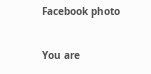Facebook photo

You are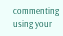commenting using your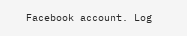Facebook account. Log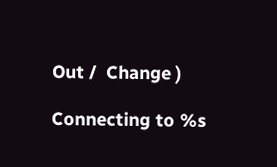Out /  Change )

Connecting to %s